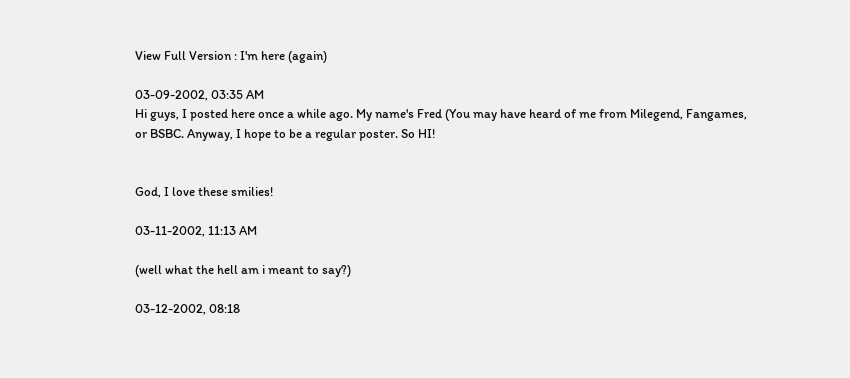View Full Version : I'm here (again)

03-09-2002, 03:35 AM
Hi guys, I posted here once a while ago. My name's Fred (You may have heard of me from Milegend, Fangames, or BSBC. Anyway, I hope to be a regular poster. So HI!


God, I love these smilies!

03-11-2002, 11:13 AM

(well what the hell am i meant to say?)

03-12-2002, 08:18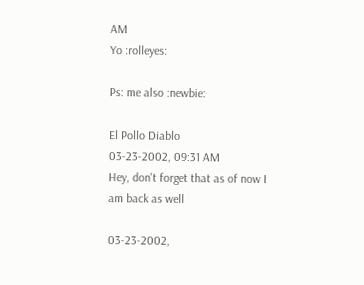AM
Yo :rolleyes:

Ps: me also :newbie:

El Pollo Diablo
03-23-2002, 09:31 AM
Hey, don't forget that as of now I am back as well

03-23-2002,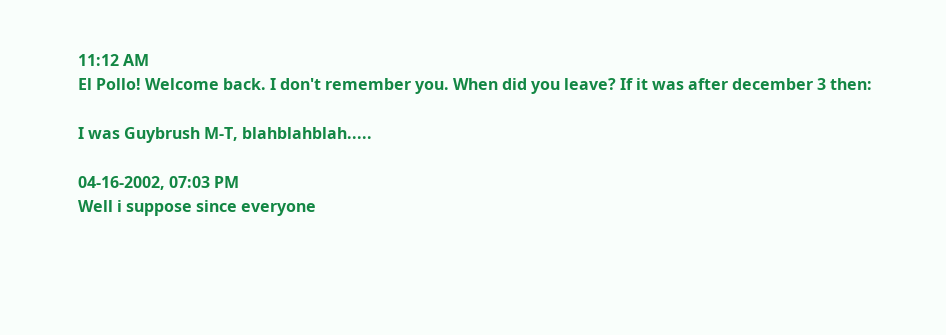11:12 AM
El Pollo! Welcome back. I don't remember you. When did you leave? If it was after december 3 then:

I was Guybrush M-T, blahblahblah.....

04-16-2002, 07:03 PM
Well i suppose since everyone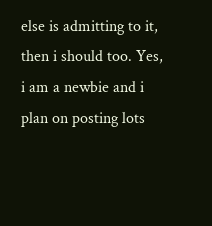else is admitting to it, then i should too. Yes, i am a newbie and i plan on posting lots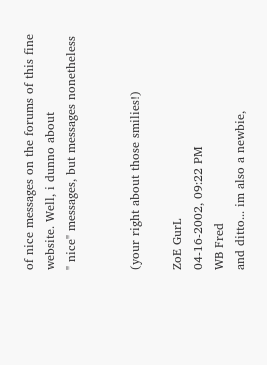of nice messages on the forums of this fine website. Well, i dunno about
" nice" messages, but messages nonetheless


(your right about those smilies!)

ZoE GurL
04-16-2002, 09:22 PM
WB Fred
and ditto... im also a newbie,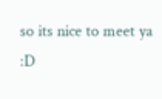so its nice to meet ya :D